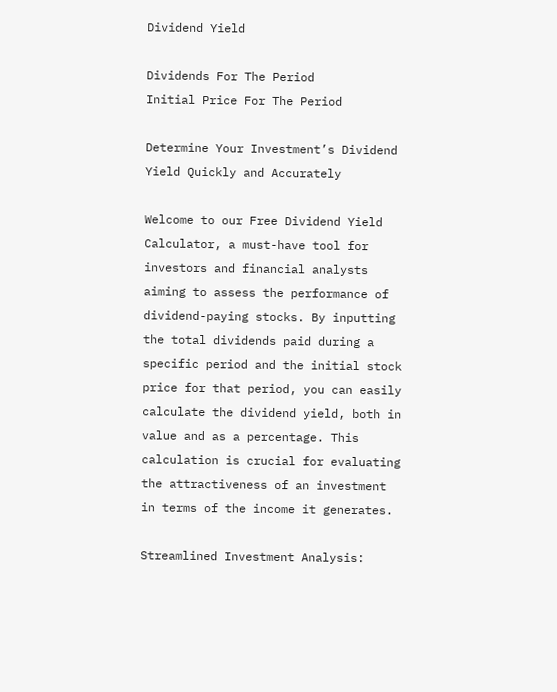Dividend Yield

Dividends For The Period
Initial Price For The Period

Determine Your Investment’s Dividend Yield Quickly and Accurately

Welcome to our Free Dividend Yield Calculator, a must-have tool for investors and financial analysts aiming to assess the performance of dividend-paying stocks. By inputting the total dividends paid during a specific period and the initial stock price for that period, you can easily calculate the dividend yield, both in value and as a percentage. This calculation is crucial for evaluating the attractiveness of an investment in terms of the income it generates.

Streamlined Investment Analysis: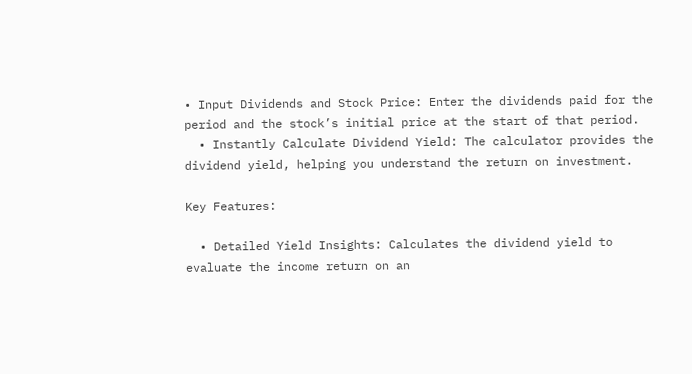• Input Dividends and Stock Price: Enter the dividends paid for the period and the stock’s initial price at the start of that period.
  • Instantly Calculate Dividend Yield: The calculator provides the dividend yield, helping you understand the return on investment.

Key Features:

  • Detailed Yield Insights: Calculates the dividend yield to evaluate the income return on an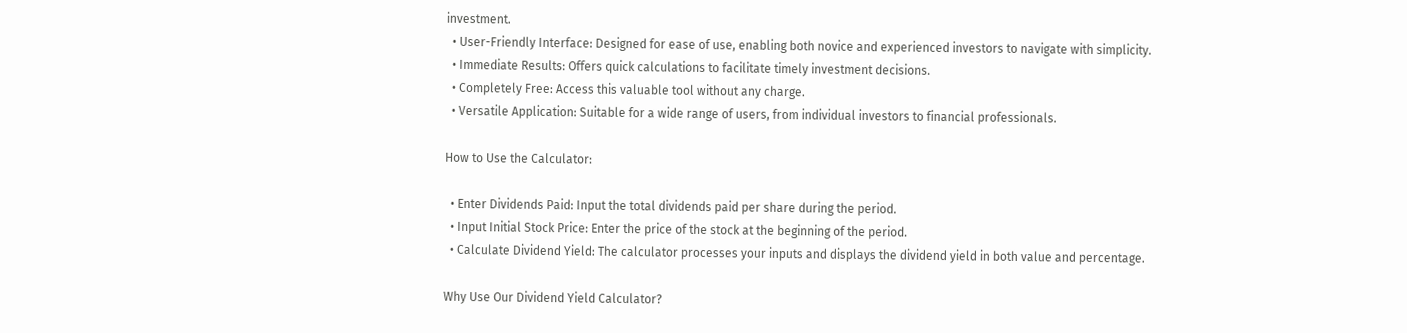investment.
  • User-Friendly Interface: Designed for ease of use, enabling both novice and experienced investors to navigate with simplicity.
  • Immediate Results: Offers quick calculations to facilitate timely investment decisions.
  • Completely Free: Access this valuable tool without any charge.
  • Versatile Application: Suitable for a wide range of users, from individual investors to financial professionals.

How to Use the Calculator:

  • Enter Dividends Paid: Input the total dividends paid per share during the period.
  • Input Initial Stock Price: Enter the price of the stock at the beginning of the period.
  • Calculate Dividend Yield: The calculator processes your inputs and displays the dividend yield in both value and percentage.

Why Use Our Dividend Yield Calculator?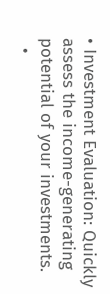• Investment Evaluation: Quickly assess the income-generating potential of your investments.
  •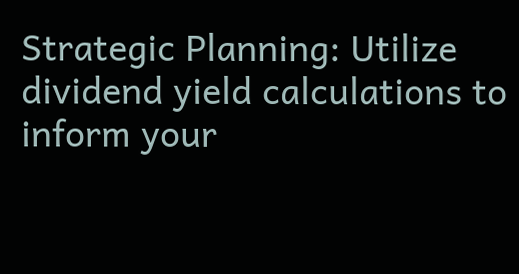Strategic Planning: Utilize dividend yield calculations to inform your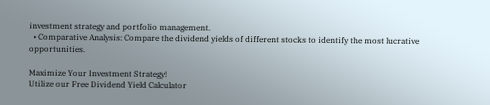investment strategy and portfolio management.
  • Comparative Analysis: Compare the dividend yields of different stocks to identify the most lucrative opportunities.

Maximize Your Investment Strategy!
Utilize our Free Dividend Yield Calculator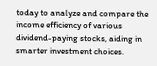today to analyze and compare the income efficiency of various dividend-paying stocks, aiding in smarter investment choices.